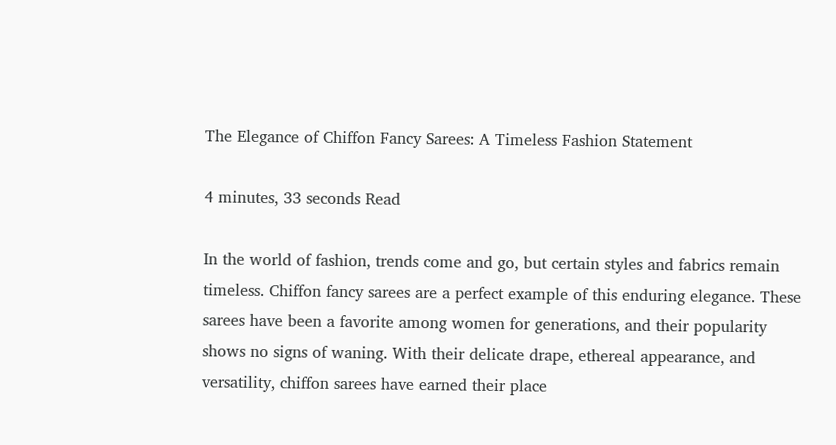The Elegance of Chiffon Fancy Sarees: A Timeless Fashion Statement

4 minutes, 33 seconds Read

In the world of fashion, trends come and go, but certain styles and fabrics remain timeless. Chiffon fancy sarees are a perfect example of this enduring elegance. These sarees have been a favorite among women for generations, and their popularity shows no signs of waning. With their delicate drape, ethereal appearance, and versatility, chiffon sarees have earned their place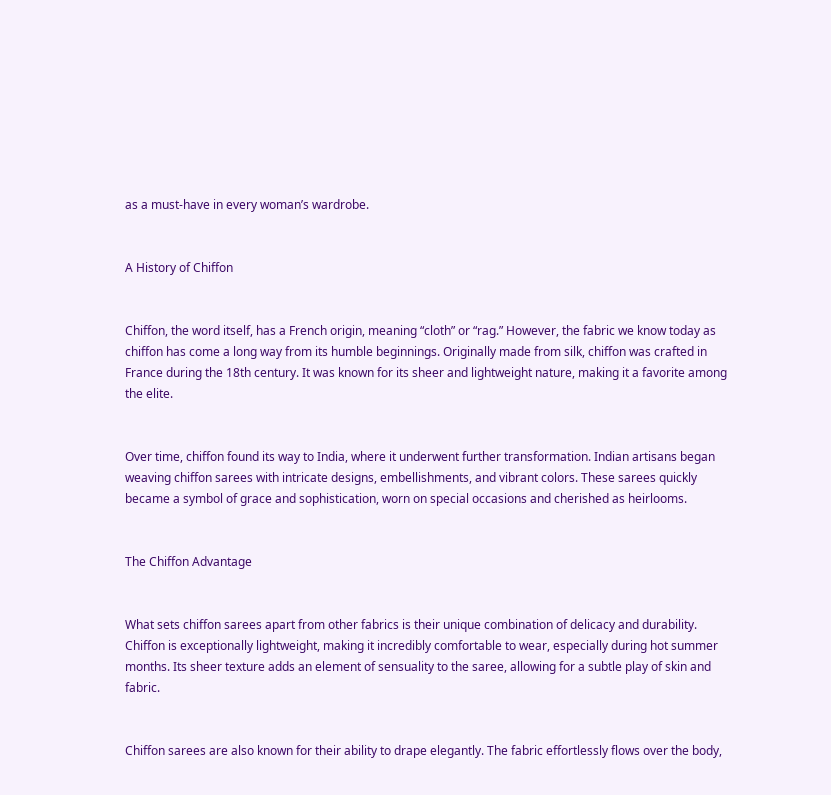as a must-have in every woman’s wardrobe.


A History of Chiffon


Chiffon, the word itself, has a French origin, meaning “cloth” or “rag.” However, the fabric we know today as chiffon has come a long way from its humble beginnings. Originally made from silk, chiffon was crafted in France during the 18th century. It was known for its sheer and lightweight nature, making it a favorite among the elite.


Over time, chiffon found its way to India, where it underwent further transformation. Indian artisans began weaving chiffon sarees with intricate designs, embellishments, and vibrant colors. These sarees quickly became a symbol of grace and sophistication, worn on special occasions and cherished as heirlooms.


The Chiffon Advantage


What sets chiffon sarees apart from other fabrics is their unique combination of delicacy and durability. Chiffon is exceptionally lightweight, making it incredibly comfortable to wear, especially during hot summer months. Its sheer texture adds an element of sensuality to the saree, allowing for a subtle play of skin and fabric.


Chiffon sarees are also known for their ability to drape elegantly. The fabric effortlessly flows over the body,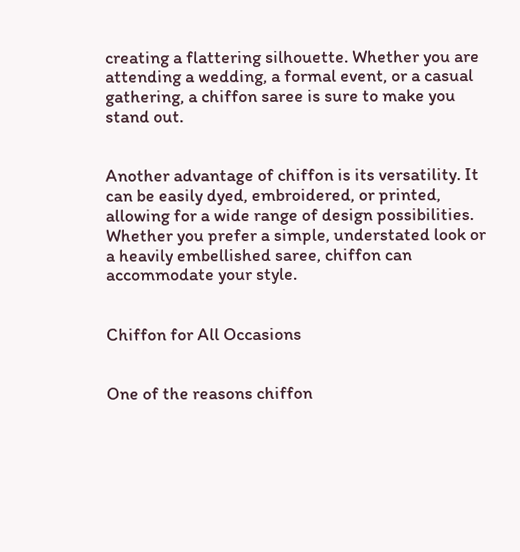creating a flattering silhouette. Whether you are attending a wedding, a formal event, or a casual gathering, a chiffon saree is sure to make you stand out.


Another advantage of chiffon is its versatility. It can be easily dyed, embroidered, or printed, allowing for a wide range of design possibilities. Whether you prefer a simple, understated look or a heavily embellished saree, chiffon can accommodate your style.


Chiffon for All Occasions


One of the reasons chiffon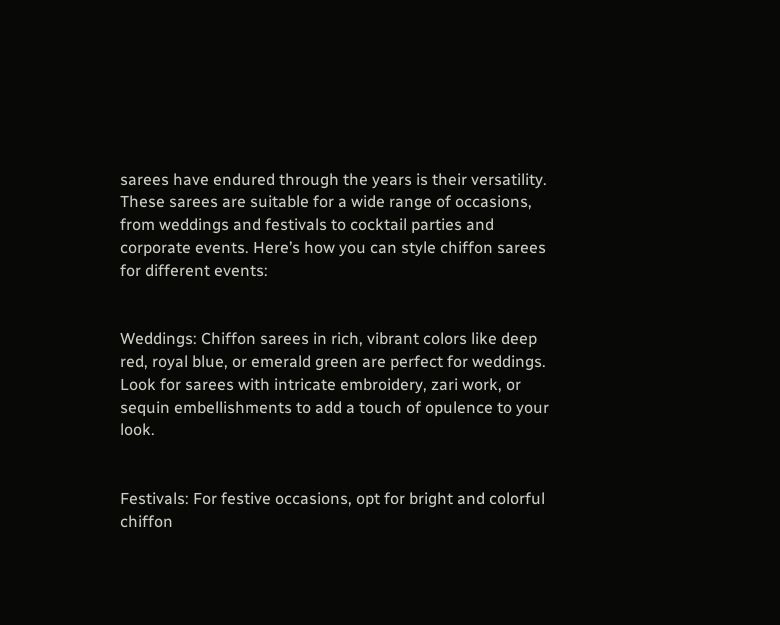sarees have endured through the years is their versatility. These sarees are suitable for a wide range of occasions, from weddings and festivals to cocktail parties and corporate events. Here’s how you can style chiffon sarees for different events:


Weddings: Chiffon sarees in rich, vibrant colors like deep red, royal blue, or emerald green are perfect for weddings. Look for sarees with intricate embroidery, zari work, or sequin embellishments to add a touch of opulence to your look.


Festivals: For festive occasions, opt for bright and colorful chiffon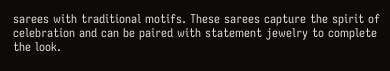sarees with traditional motifs. These sarees capture the spirit of celebration and can be paired with statement jewelry to complete the look.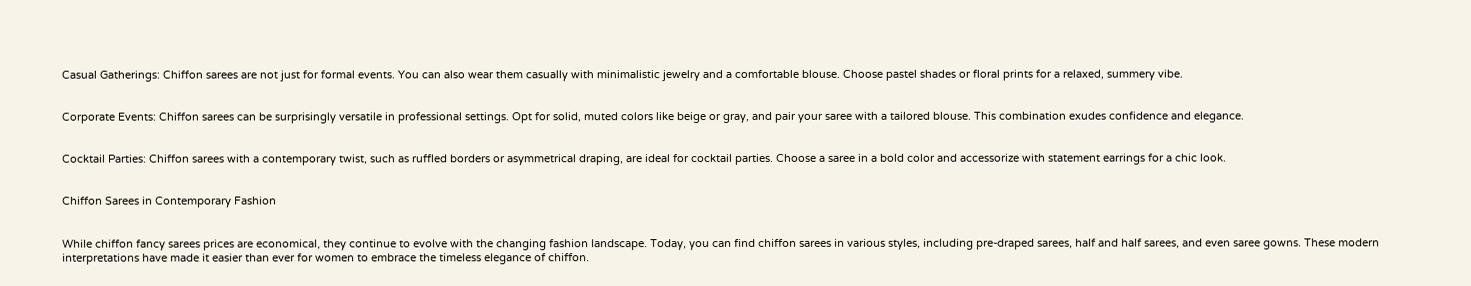Casual Gatherings: Chiffon sarees are not just for formal events. You can also wear them casually with minimalistic jewelry and a comfortable blouse. Choose pastel shades or floral prints for a relaxed, summery vibe.


Corporate Events: Chiffon sarees can be surprisingly versatile in professional settings. Opt for solid, muted colors like beige or gray, and pair your saree with a tailored blouse. This combination exudes confidence and elegance.


Cocktail Parties: Chiffon sarees with a contemporary twist, such as ruffled borders or asymmetrical draping, are ideal for cocktail parties. Choose a saree in a bold color and accessorize with statement earrings for a chic look.


Chiffon Sarees in Contemporary Fashion


While chiffon fancy sarees prices are economical, they continue to evolve with the changing fashion landscape. Today, you can find chiffon sarees in various styles, including pre-draped sarees, half and half sarees, and even saree gowns. These modern interpretations have made it easier than ever for women to embrace the timeless elegance of chiffon.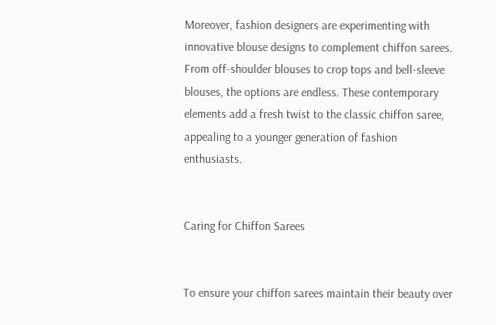Moreover, fashion designers are experimenting with innovative blouse designs to complement chiffon sarees. From off-shoulder blouses to crop tops and bell-sleeve blouses, the options are endless. These contemporary elements add a fresh twist to the classic chiffon saree, appealing to a younger generation of fashion enthusiasts.


Caring for Chiffon Sarees


To ensure your chiffon sarees maintain their beauty over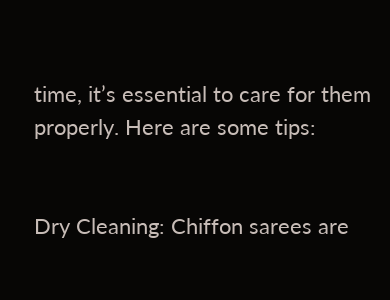time, it’s essential to care for them properly. Here are some tips:


Dry Cleaning: Chiffon sarees are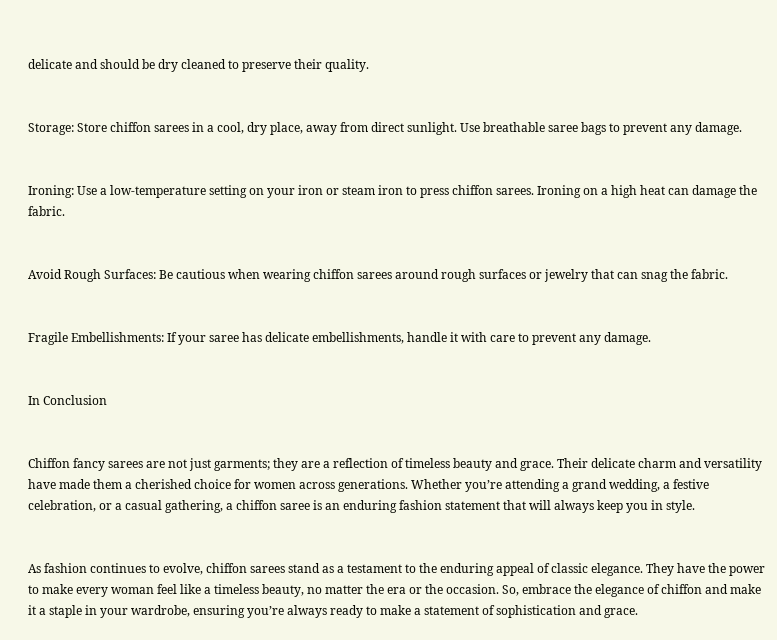delicate and should be dry cleaned to preserve their quality.


Storage: Store chiffon sarees in a cool, dry place, away from direct sunlight. Use breathable saree bags to prevent any damage.


Ironing: Use a low-temperature setting on your iron or steam iron to press chiffon sarees. Ironing on a high heat can damage the fabric.


Avoid Rough Surfaces: Be cautious when wearing chiffon sarees around rough surfaces or jewelry that can snag the fabric.


Fragile Embellishments: If your saree has delicate embellishments, handle it with care to prevent any damage.


In Conclusion


Chiffon fancy sarees are not just garments; they are a reflection of timeless beauty and grace. Their delicate charm and versatility have made them a cherished choice for women across generations. Whether you’re attending a grand wedding, a festive celebration, or a casual gathering, a chiffon saree is an enduring fashion statement that will always keep you in style.


As fashion continues to evolve, chiffon sarees stand as a testament to the enduring appeal of classic elegance. They have the power to make every woman feel like a timeless beauty, no matter the era or the occasion. So, embrace the elegance of chiffon and make it a staple in your wardrobe, ensuring you’re always ready to make a statement of sophistication and grace.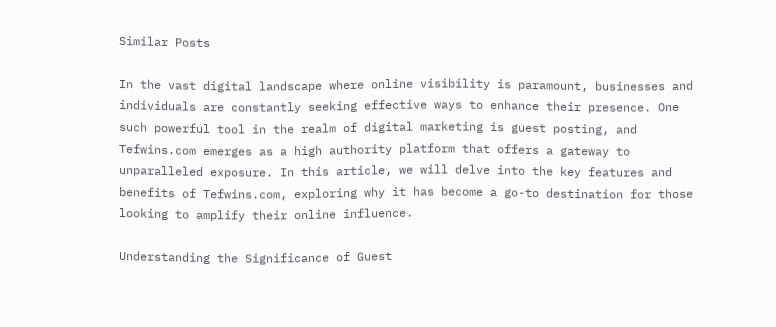Similar Posts

In the vast digital landscape where online visibility is paramount, businesses and individuals are constantly seeking effective ways to enhance their presence. One such powerful tool in the realm of digital marketing is guest posting, and Tefwins.com emerges as a high authority platform that offers a gateway to unparalleled exposure. In this article, we will delve into the key features and benefits of Tefwins.com, exploring why it has become a go-to destination for those looking to amplify their online influence.

Understanding the Significance of Guest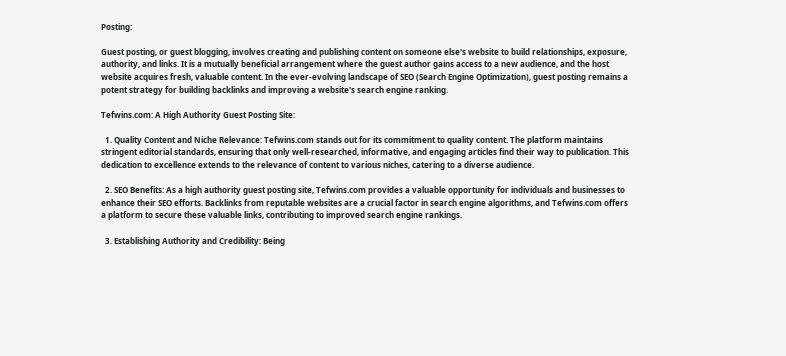Posting:

Guest posting, or guest blogging, involves creating and publishing content on someone else's website to build relationships, exposure, authority, and links. It is a mutually beneficial arrangement where the guest author gains access to a new audience, and the host website acquires fresh, valuable content. In the ever-evolving landscape of SEO (Search Engine Optimization), guest posting remains a potent strategy for building backlinks and improving a website's search engine ranking.

Tefwins.com: A High Authority Guest Posting Site:

  1. Quality Content and Niche Relevance: Tefwins.com stands out for its commitment to quality content. The platform maintains stringent editorial standards, ensuring that only well-researched, informative, and engaging articles find their way to publication. This dedication to excellence extends to the relevance of content to various niches, catering to a diverse audience.

  2. SEO Benefits: As a high authority guest posting site, Tefwins.com provides a valuable opportunity for individuals and businesses to enhance their SEO efforts. Backlinks from reputable websites are a crucial factor in search engine algorithms, and Tefwins.com offers a platform to secure these valuable links, contributing to improved search engine rankings.

  3. Establishing Authority and Credibility: Being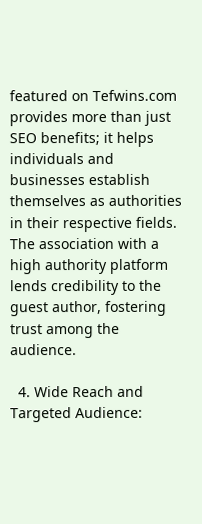featured on Tefwins.com provides more than just SEO benefits; it helps individuals and businesses establish themselves as authorities in their respective fields. The association with a high authority platform lends credibility to the guest author, fostering trust among the audience.

  4. Wide Reach and Targeted Audience: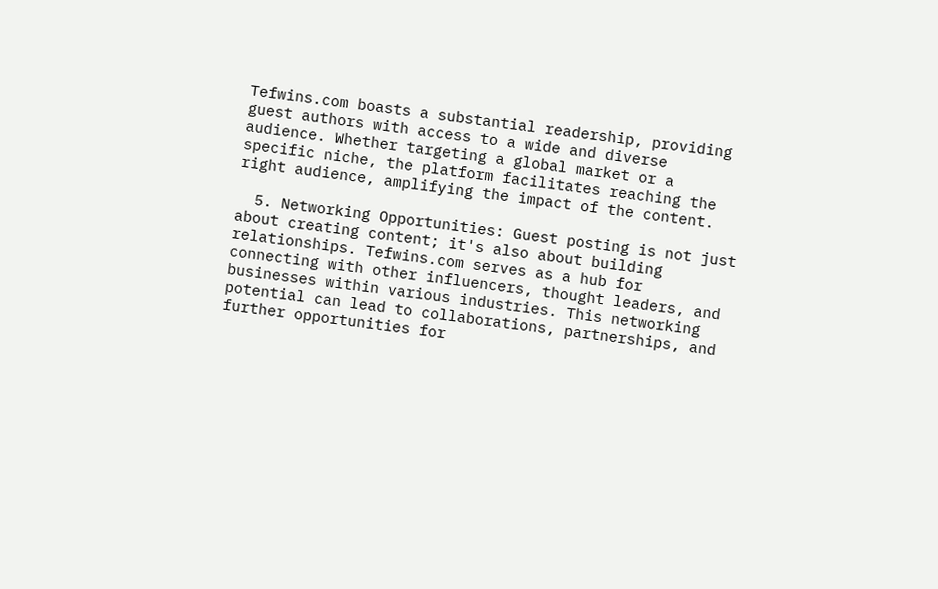Tefwins.com boasts a substantial readership, providing guest authors with access to a wide and diverse audience. Whether targeting a global market or a specific niche, the platform facilitates reaching the right audience, amplifying the impact of the content.

  5. Networking Opportunities: Guest posting is not just about creating content; it's also about building relationships. Tefwins.com serves as a hub for connecting with other influencers, thought leaders, and businesses within various industries. This networking potential can lead to collaborations, partnerships, and further opportunities for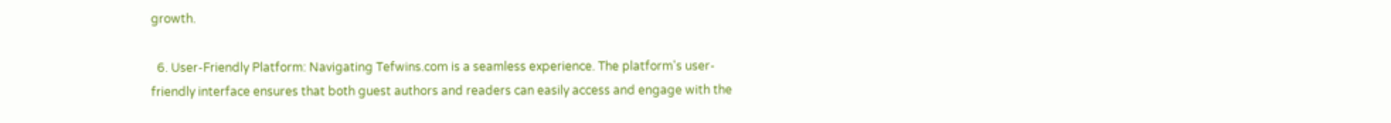growth.

  6. User-Friendly Platform: Navigating Tefwins.com is a seamless experience. The platform's user-friendly interface ensures that both guest authors and readers can easily access and engage with the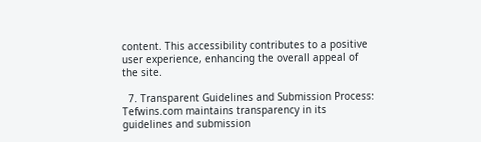content. This accessibility contributes to a positive user experience, enhancing the overall appeal of the site.

  7. Transparent Guidelines and Submission Process: Tefwins.com maintains transparency in its guidelines and submission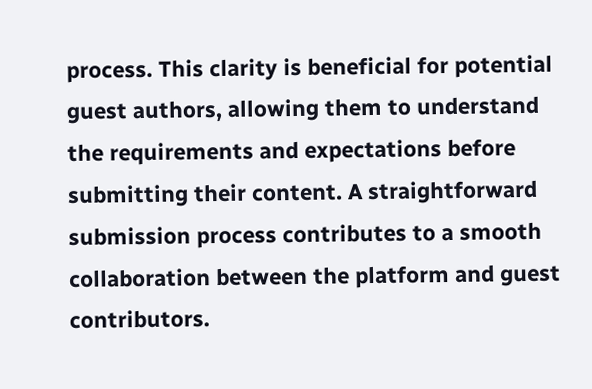process. This clarity is beneficial for potential guest authors, allowing them to understand the requirements and expectations before submitting their content. A straightforward submission process contributes to a smooth collaboration between the platform and guest contributors.